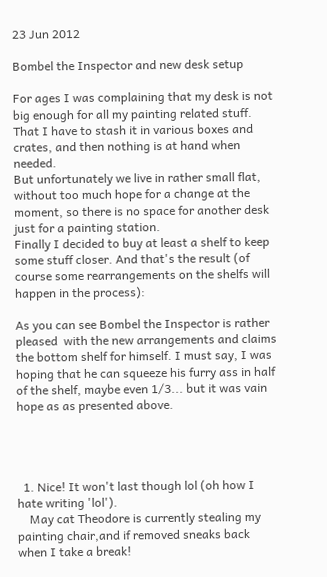23 Jun 2012

Bombel the Inspector and new desk setup

For ages I was complaining that my desk is not big enough for all my painting related stuff. That I have to stash it in various boxes and crates, and then nothing is at hand when needed.
But unfortunately we live in rather small flat, without too much hope for a change at the moment, so there is no space for another desk just for a painting station.
Finally I decided to buy at least a shelf to keep some stuff closer. And that's the result (of course some rearrangements on the shelfs will happen in the process):

As you can see Bombel the Inspector is rather pleased  with the new arrangements and claims the bottom shelf for himself. I must say, I was hoping that he can squeeze his furry ass in half of the shelf, maybe even 1/3... but it was vain hope as as presented above.




  1. Nice! It won't last though lol (oh how I hate writing 'lol').
    May cat Theodore is currently stealing my painting chair,and if removed sneaks back when I take a break!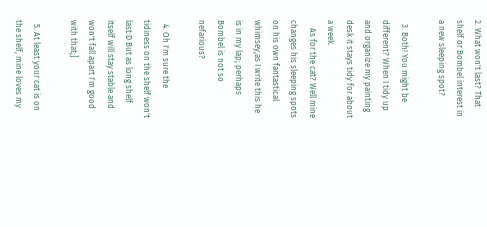2. What won't last? That shelf or Bombel interest in a new sleeping spot?

  3. Both! You might be different? When I tidy up and organize my painting desk it stays tidy for about a week.
    As for the cat? Well mine changes his sleeping spots on his own fantastical whimsey,as I write this he is in my lap; perhaps Bombel is not so nefarious?

  4. Oh I'm sure the tidiness on the shelf won't last:D But as long shelf itself will stay stable and won't fall apart I'm good with that;]

  5. At least your cat is on the shelf, mine loves my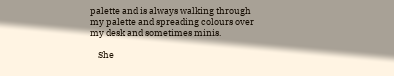palette and is always walking through my palette and spreading colours over my desk and sometimes minis.

    She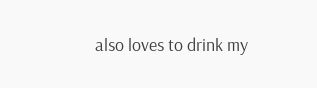also loves to drink my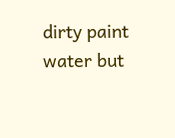dirty paint water but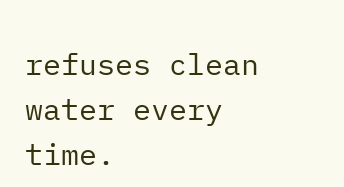refuses clean water every time.